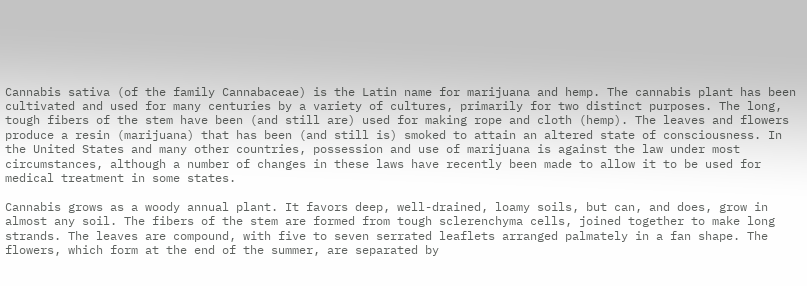Cannabis sativa (of the family Cannabaceae) is the Latin name for marijuana and hemp. The cannabis plant has been cultivated and used for many centuries by a variety of cultures, primarily for two distinct purposes. The long, tough fibers of the stem have been (and still are) used for making rope and cloth (hemp). The leaves and flowers produce a resin (marijuana) that has been (and still is) smoked to attain an altered state of consciousness. In the United States and many other countries, possession and use of marijuana is against the law under most circumstances, although a number of changes in these laws have recently been made to allow it to be used for medical treatment in some states.

Cannabis grows as a woody annual plant. It favors deep, well-drained, loamy soils, but can, and does, grow in almost any soil. The fibers of the stem are formed from tough sclerenchyma cells, joined together to make long strands. The leaves are compound, with five to seven serrated leaflets arranged palmately in a fan shape. The flowers, which form at the end of the summer, are separated by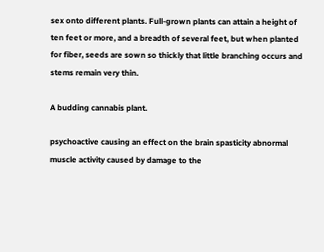sex onto different plants. Full-grown plants can attain a height of ten feet or more, and a breadth of several feet, but when planted for fiber, seeds are sown so thickly that little branching occurs and stems remain very thin.

A budding cannabis plant.

psychoactive causing an effect on the brain spasticity abnormal muscle activity caused by damage to the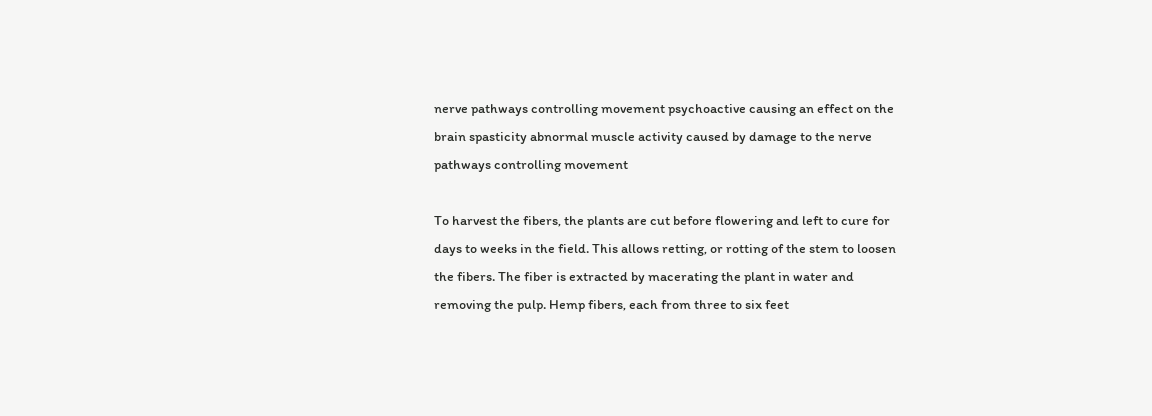nerve pathways controlling movement psychoactive causing an effect on the brain spasticity abnormal muscle activity caused by damage to the nerve pathways controlling movement

To harvest the fibers, the plants are cut before flowering and left to cure for days to weeks in the field. This allows retting, or rotting of the stem to loosen the fibers. The fiber is extracted by macerating the plant in water and removing the pulp. Hemp fibers, each from three to six feet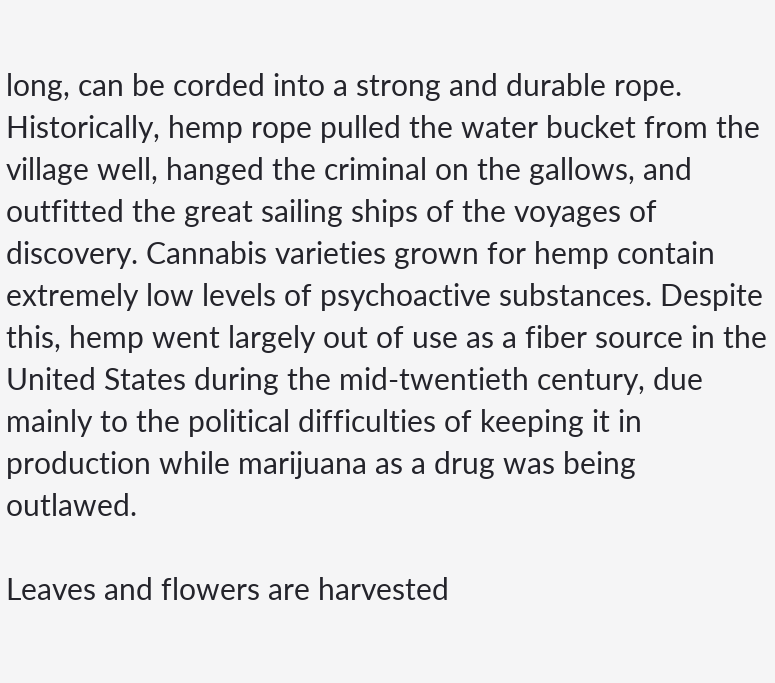long, can be corded into a strong and durable rope. Historically, hemp rope pulled the water bucket from the village well, hanged the criminal on the gallows, and outfitted the great sailing ships of the voyages of discovery. Cannabis varieties grown for hemp contain extremely low levels of psychoactive substances. Despite this, hemp went largely out of use as a fiber source in the United States during the mid-twentieth century, due mainly to the political difficulties of keeping it in production while marijuana as a drug was being outlawed.

Leaves and flowers are harvested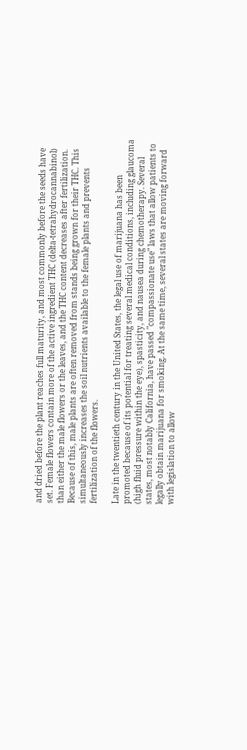and dried before the plant reaches full maturity, and most commonly before the seeds have set. Female flowers contain more of the active ingredient THC (delta-tetrahydrocannabinol) than either the male flowers or the leaves, and the THC content decreases after fertilization. Because of this, male plants are often removed from stands being grown for their THC. This simultaneously increases the soil nutrients available to the female plants and prevents fertilization of the flowers.

Late in the twentieth century in the United States, the legal use of marijuana has been promoted because of its potential for treating several medical conditions, including glaucoma (high fluid pressure within the eye), spasticity, and nausea during chemotherapy. Several states, most notably California, have passed "compassionate use" laws that allow patients to legally obtain marijuana for smoking. At the same time, several states are moving forward with legislation to allow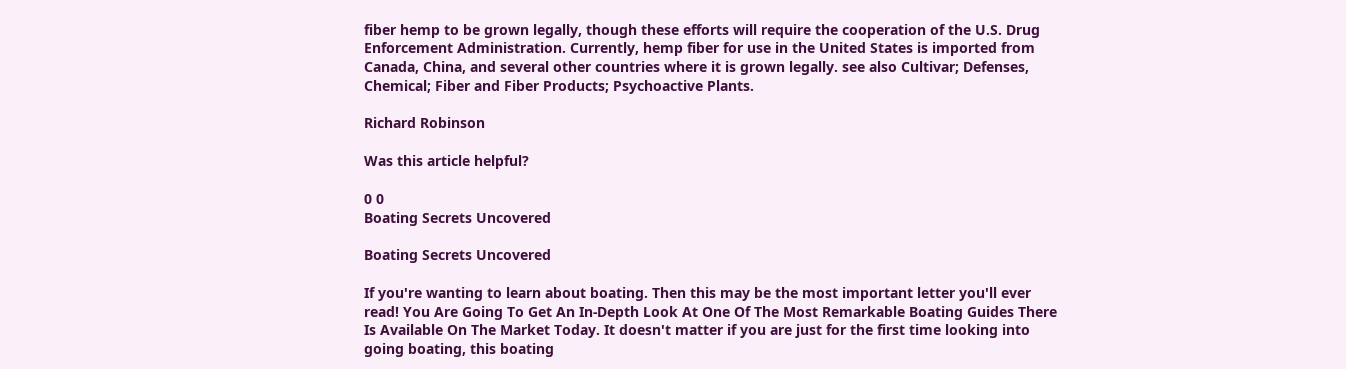fiber hemp to be grown legally, though these efforts will require the cooperation of the U.S. Drug Enforcement Administration. Currently, hemp fiber for use in the United States is imported from Canada, China, and several other countries where it is grown legally. see also Cultivar; Defenses, Chemical; Fiber and Fiber Products; Psychoactive Plants.

Richard Robinson

Was this article helpful?

0 0
Boating Secrets Uncovered

Boating Secrets Uncovered

If you're wanting to learn about boating. Then this may be the most important letter you'll ever read! You Are Going To Get An In-Depth Look At One Of The Most Remarkable Boating Guides There Is Available On The Market Today. It doesn't matter if you are just for the first time looking into going boating, this boating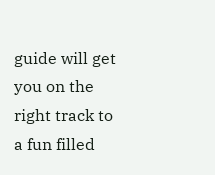guide will get you on the right track to a fun filled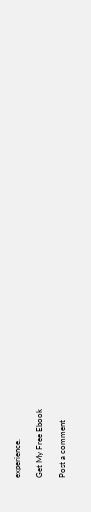experience.

Get My Free Ebook

Post a comment